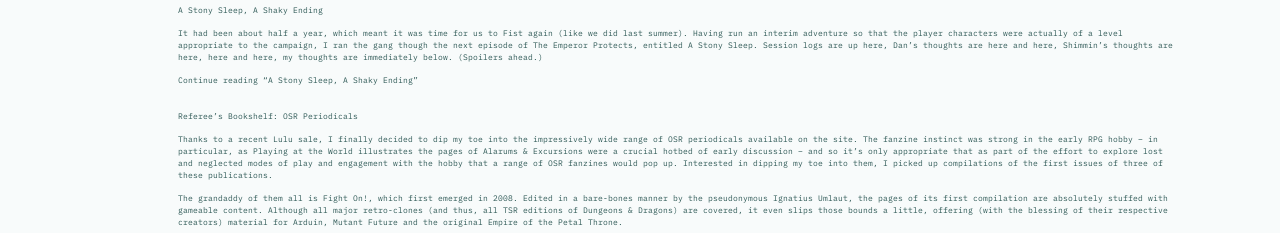A Stony Sleep, A Shaky Ending

It had been about half a year, which meant it was time for us to Fist again (like we did last summer). Having run an interim adventure so that the player characters were actually of a level appropriate to the campaign, I ran the gang though the next episode of The Emperor Protects, entitled A Stony Sleep. Session logs are up here, Dan’s thoughts are here and here, Shimmin’s thoughts are here, here and here, my thoughts are immediately below. (Spoilers ahead.)

Continue reading “A Stony Sleep, A Shaky Ending”


Referee’s Bookshelf: OSR Periodicals

Thanks to a recent Lulu sale, I finally decided to dip my toe into the impressively wide range of OSR periodicals available on the site. The fanzine instinct was strong in the early RPG hobby – in particular, as Playing at the World illustrates the pages of Alarums & Excursions were a crucial hotbed of early discussion – and so it’s only appropriate that as part of the effort to explore lost and neglected modes of play and engagement with the hobby that a range of OSR fanzines would pop up. Interested in dipping my toe into them, I picked up compilations of the first issues of three of these publications.

The grandaddy of them all is Fight On!, which first emerged in 2008. Edited in a bare-bones manner by the pseudonymous Ignatius Umlaut, the pages of its first compilation are absolutely stuffed with gameable content. Although all major retro-clones (and thus, all TSR editions of Dungeons & Dragons) are covered, it even slips those bounds a little, offering (with the blessing of their respective creators) material for Arduin, Mutant Future and the original Empire of the Petal Throne.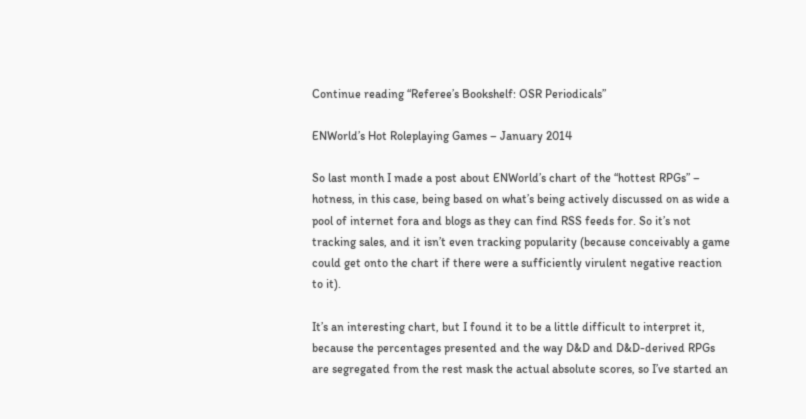Continue reading “Referee’s Bookshelf: OSR Periodicals”

ENWorld’s Hot Roleplaying Games – January 2014

So last month I made a post about ENWorld’s chart of the “hottest RPGs” – hotness, in this case, being based on what’s being actively discussed on as wide a pool of internet fora and blogs as they can find RSS feeds for. So it’s not tracking sales, and it isn’t even tracking popularity (because conceivably a game could get onto the chart if there were a sufficiently virulent negative reaction to it).

It’s an interesting chart, but I found it to be a little difficult to interpret it, because the percentages presented and the way D&D and D&D-derived RPGs are segregated from the rest mask the actual absolute scores, so I’ve started an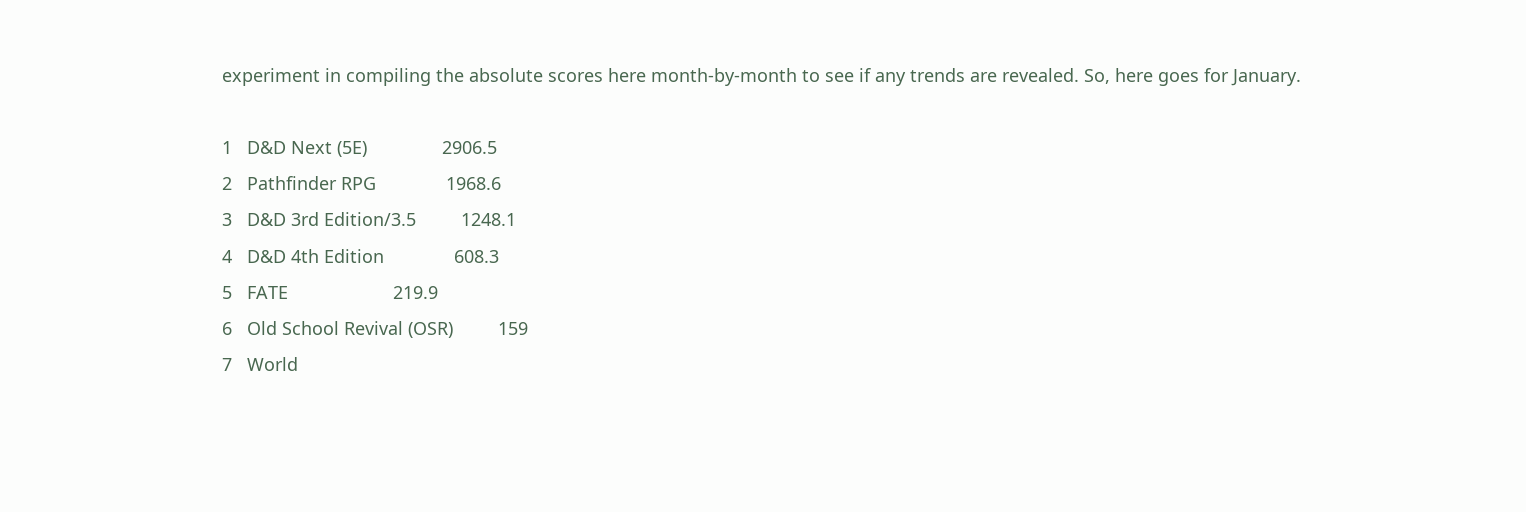experiment in compiling the absolute scores here month-by-month to see if any trends are revealed. So, here goes for January.

1   D&D Next (5E)               2906.5
2   Pathfinder RPG              1968.6
3   D&D 3rd Edition/3.5         1248.1
4   D&D 4th Edition              608.3
5   FATE                     219.9
6   Old School Revival (OSR)         159
7   World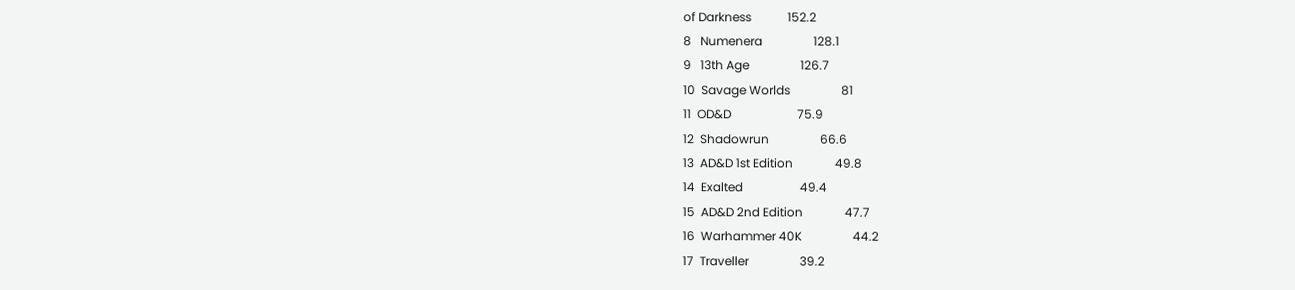of Darkness            152.2
8   Numenera                 128.1
9   13th Age                 126.7
10  Savage Worlds                 81
11  OD&D                      75.9
12  Shadowrun                 66.6
13  AD&D 1st Edition              49.8
14  Exalted                   49.4
15  AD&D 2nd Edition              47.7
16  Warhammer 40K                 44.2
17  Traveller                 39.2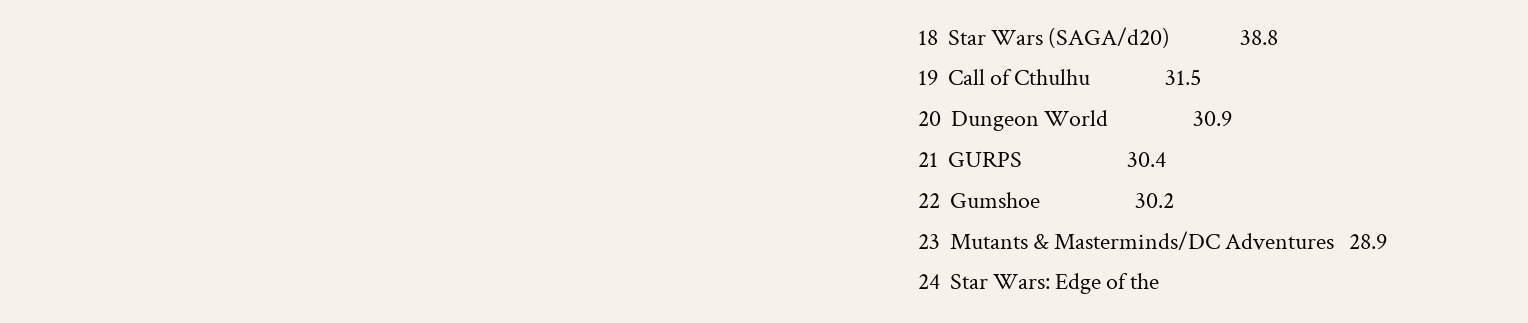18  Star Wars (SAGA/d20)              38.8
19  Call of Cthulhu               31.5
20  Dungeon World                 30.9
21  GURPS                     30.4
22  Gumshoe                   30.2
23  Mutants & Masterminds/DC Adventures   28.9
24  Star Wars: Edge of the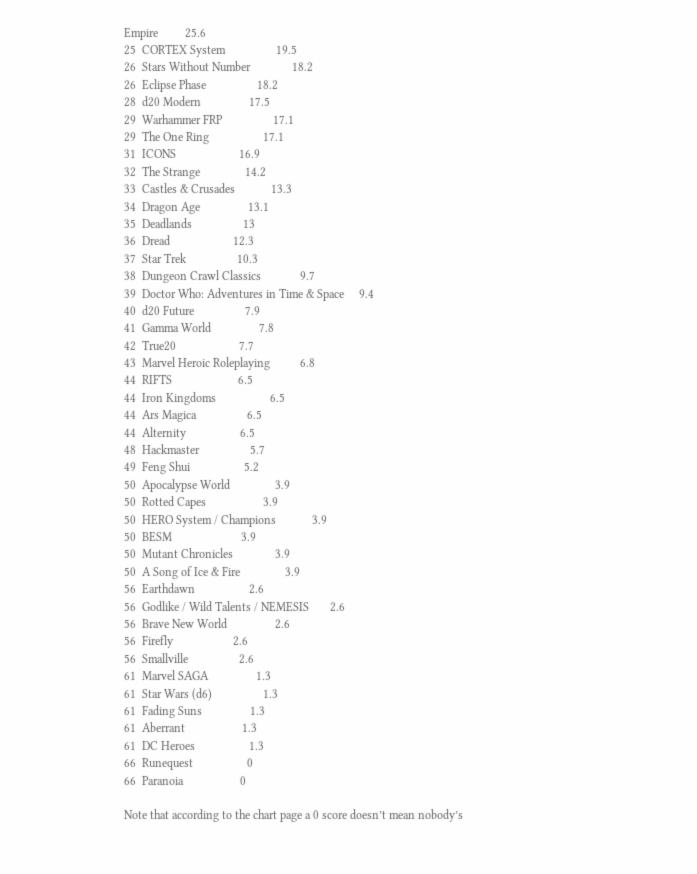Empire         25.6
25  CORTEX System                 19.5
26  Stars Without Number              18.2
26  Eclipse Phase                 18.2
28  d20 Modern                17.5
29  Warhammer FRP                 17.1
29  The One Ring                  17.1
31  ICONS                     16.9
32  The Strange               14.2
33  Castles & Crusades            13.3
34  Dragon Age                13.1
35  Deadlands                 13
36  Dread                     12.3
37  Star Trek                 10.3
38  Dungeon Crawl Classics             9.7
39  Doctor Who: Adventures in Time & Space     9.4
40  d20 Future                 7.9
41  Gamma World                7.8
42  True20                     7.7
43  Marvel Heroic Roleplaying          6.8
44  RIFTS                      6.5
44  Iron Kingdoms                  6.5
44  Ars Magica                 6.5
44  Alternity                  6.5
48  Hackmaster                 5.7
49  Feng Shui                  5.2
50  Apocalypse World               3.9
50  Rotted Capes                   3.9
50  HERO System / Champions            3.9
50  BESM                       3.9
50  Mutant Chronicles              3.9
50  A Song of Ice & Fire               3.9
56  Earthdawn                  2.6
56  Godlike / Wild Talents / NEMESIS       2.6
56  Brave New World                2.6
56  Firefly                    2.6
56  Smallville                 2.6
61  Marvel SAGA                1.3
61  Star Wars (d6)                 1.3
61  Fading Suns                1.3
61  Aberrant                   1.3
61  DC Heroes                  1.3
66  Runequest                  0
66  Paranoia                   0

Note that according to the chart page a 0 score doesn’t mean nobody’s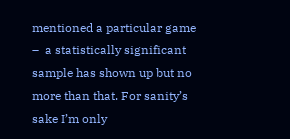mentioned a particular game –  a statistically significant sample has shown up but no more than that. For sanity’s sake I’m only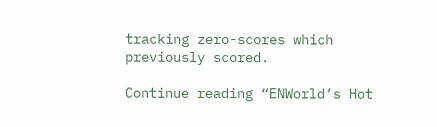tracking zero-scores which previously scored.

Continue reading “ENWorld’s Hot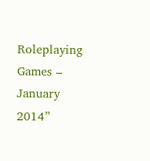Roleplaying Games – January 2014”